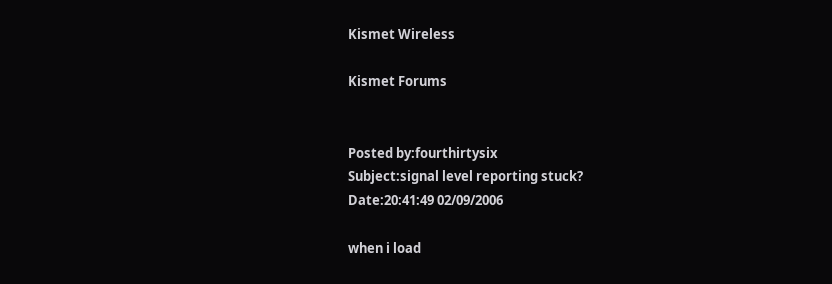Kismet Wireless

Kismet Forums


Posted by:fourthirtysix
Subject:signal level reporting stuck?
Date:20:41:49 02/09/2006

when i load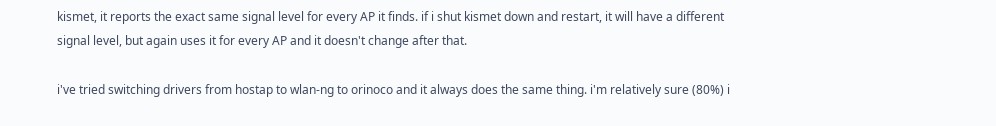kismet, it reports the exact same signal level for every AP it finds. if i shut kismet down and restart, it will have a different signal level, but again uses it for every AP and it doesn't change after that.

i've tried switching drivers from hostap to wlan-ng to orinoco and it always does the same thing. i'm relatively sure (80%) i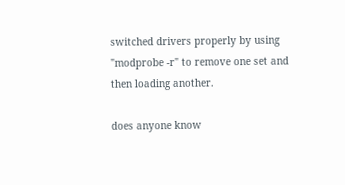switched drivers properly by using "modprobe -r" to remove one set and then loading another.

does anyone know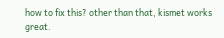how to fix this? other than that, kismet works great.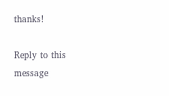thanks!

Reply to this message